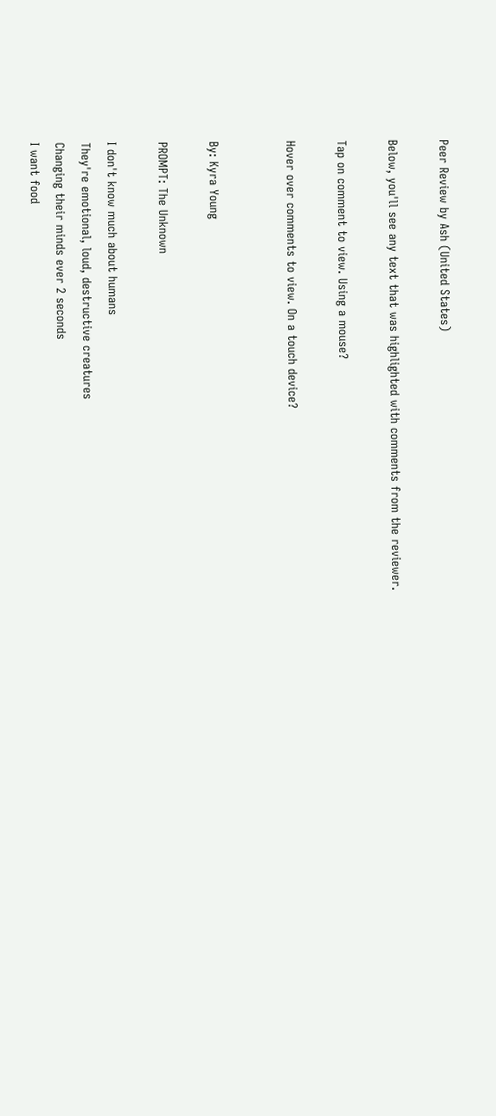Peer Review by Ash (United States)

Below, you'll see any text that was highlighted with comments from the reviewer.

Tap on comment to view. Using a mouse?

Hover over comments to view. On a touch device?


By: Kyra Young

PROMPT: The Unknown

I don't know much about humans
They're emotional, loud, destructive creatures
Changing their minds ever 2 seconds
I want food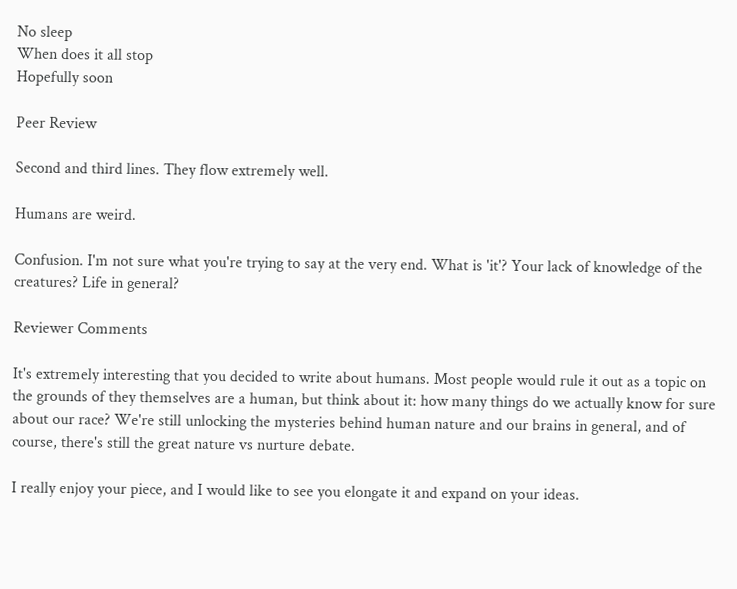No sleep
When does it all stop
Hopefully soon

Peer Review

Second and third lines. They flow extremely well.

Humans are weird.

Confusion. I'm not sure what you're trying to say at the very end. What is 'it'? Your lack of knowledge of the creatures? Life in general?

Reviewer Comments

It's extremely interesting that you decided to write about humans. Most people would rule it out as a topic on the grounds of they themselves are a human, but think about it: how many things do we actually know for sure about our race? We're still unlocking the mysteries behind human nature and our brains in general, and of course, there's still the great nature vs nurture debate.

I really enjoy your piece, and I would like to see you elongate it and expand on your ideas.